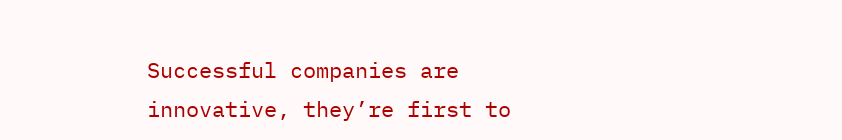Successful companies are innovative, they’re first to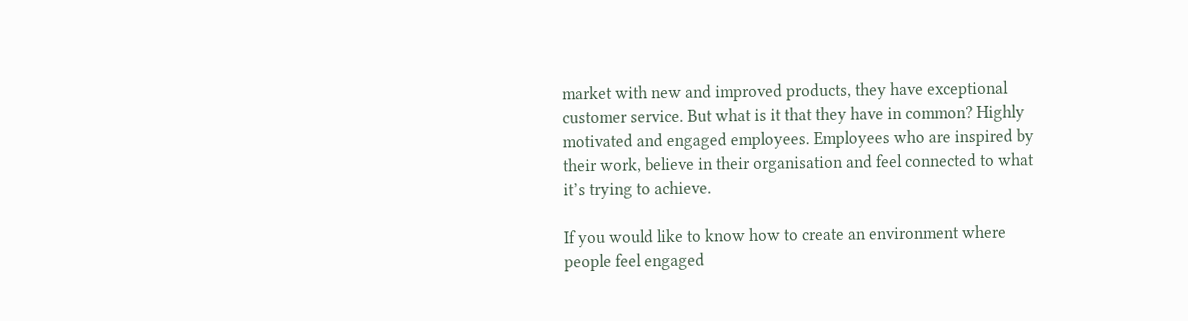market with new and improved products, they have exceptional customer service. But what is it that they have in common? Highly motivated and engaged employees. Employees who are inspired by their work, believe in their organisation and feel connected to what it’s trying to achieve.

If you would like to know how to create an environment where people feel engaged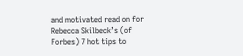and motivated read on for Rebecca Skilbeck’s (of Forbes) 7 hot tips to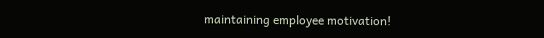maintaining employee motivation!